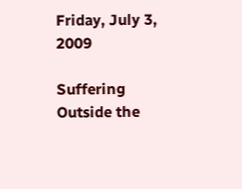Friday, July 3, 2009

Suffering Outside the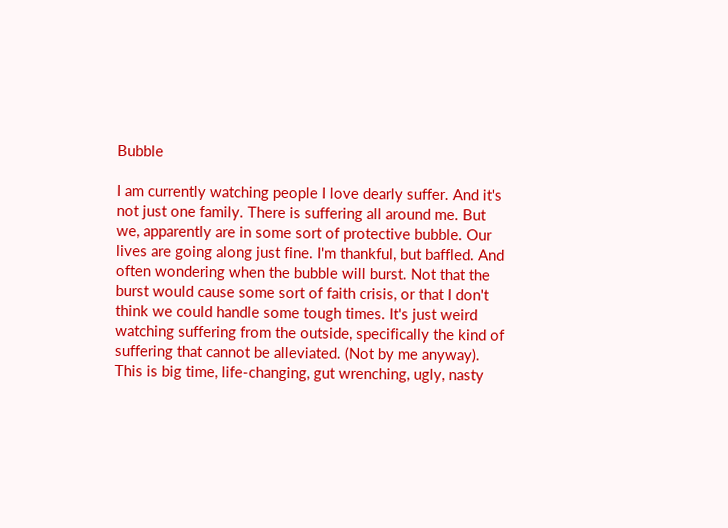Bubble

I am currently watching people I love dearly suffer. And it's not just one family. There is suffering all around me. But we, apparently are in some sort of protective bubble. Our lives are going along just fine. I'm thankful, but baffled. And often wondering when the bubble will burst. Not that the burst would cause some sort of faith crisis, or that I don't think we could handle some tough times. It's just weird watching suffering from the outside, specifically the kind of suffering that cannot be alleviated. (Not by me anyway). This is big time, life-changing, gut wrenching, ugly, nasty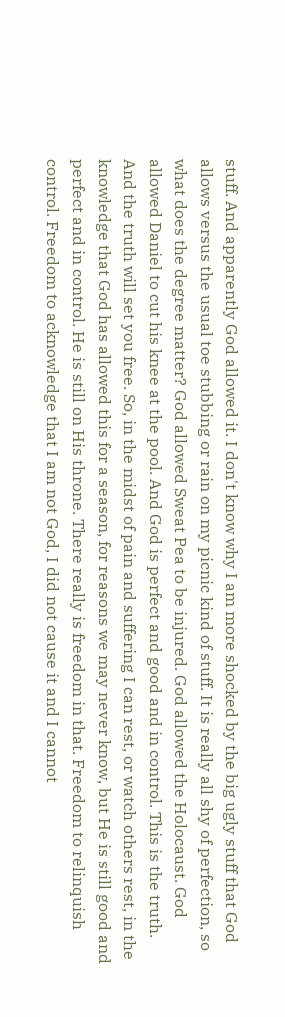stuff. And apparently God allowed it. I don't know why I am more shocked by the big ugly stuff that God allows versus the usual toe stubbing or rain on my picnic kind of stuff. It is really all shy of perfection, so what does the degree matter? God allowed Sweat Pea to be injured. God allowed the Holocaust. God allowed Daniel to cut his knee at the pool. And God is perfect and good and in control. This is the truth. And the truth will set you free. So, in the midst of pain and suffering I can rest, or watch others rest, in the knowledge that God has allowed this for a season, for reasons we may never know, but He is still good and perfect and in control. He is still on His throne. There really is freedom in that. Freedom to relinquish control. Freedom to acknowledge that I am not God, I did not cause it and I cannot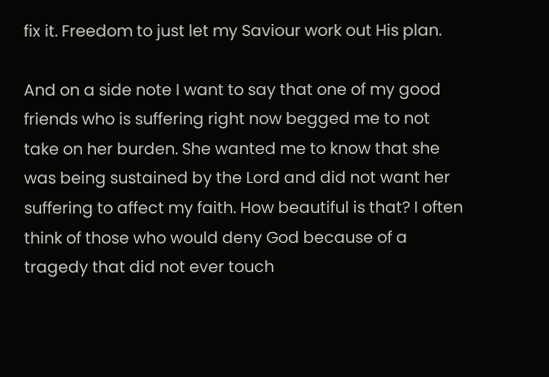fix it. Freedom to just let my Saviour work out His plan.

And on a side note I want to say that one of my good friends who is suffering right now begged me to not take on her burden. She wanted me to know that she was being sustained by the Lord and did not want her suffering to affect my faith. How beautiful is that? I often think of those who would deny God because of a tragedy that did not ever touch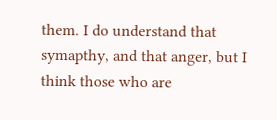them. I do understand that symapthy, and that anger, but I think those who are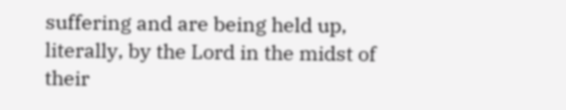suffering and are being held up, literally, by the Lord in the midst of their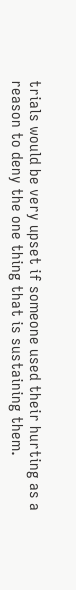trials would be very upset if someone used their hurting as a reason to deny the one thing that is sustaining them.